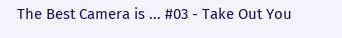The Best Camera is ... #03 - Take Out You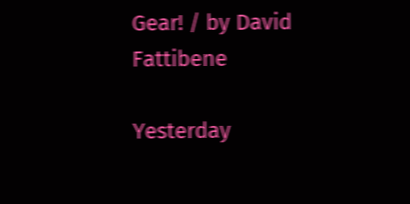Gear! / by David Fattibene

Yesterday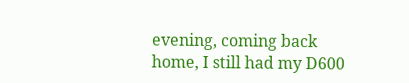evening, coming back home, I still had my D600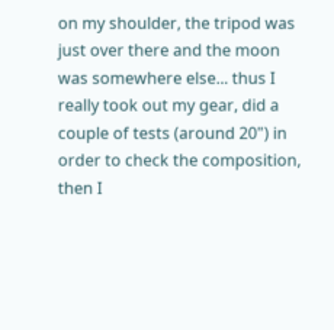on my shoulder, the tripod was just over there and the moon was somewhere else... thus I really took out my gear, did a couple of tests (around 20") in order to check the composition, then I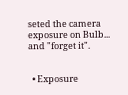seted the camera exposure on Bulb... and "forget it".


  • Exposure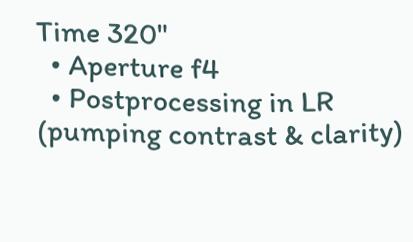Time 320"
  • Aperture f4
  • Postprocessing in LR (pumping contrast & clarity)